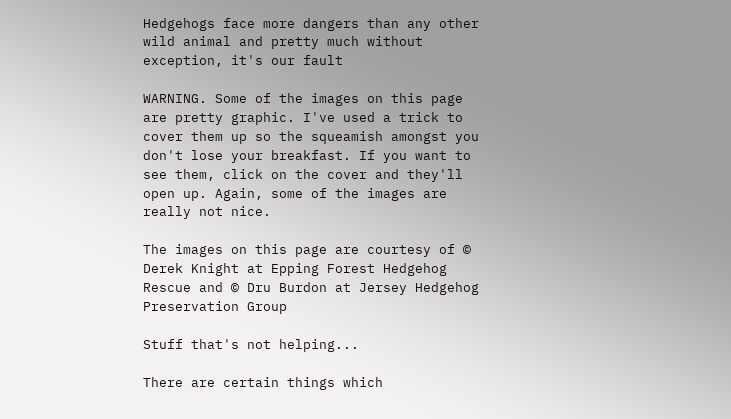Hedgehogs face more dangers than any other wild animal and pretty much without exception, it's our fault

WARNING. Some of the images on this page are pretty graphic. I've used a trick to cover them up so the squeamish amongst you don't lose your breakfast. If you want to see them, click on the cover and they'll open up. Again, some of the images are really not nice.

The images on this page are courtesy of © Derek Knight at Epping Forest Hedgehog Rescue and © Dru Burdon at Jersey Hedgehog Preservation Group

Stuff that's not helping...

There are certain things which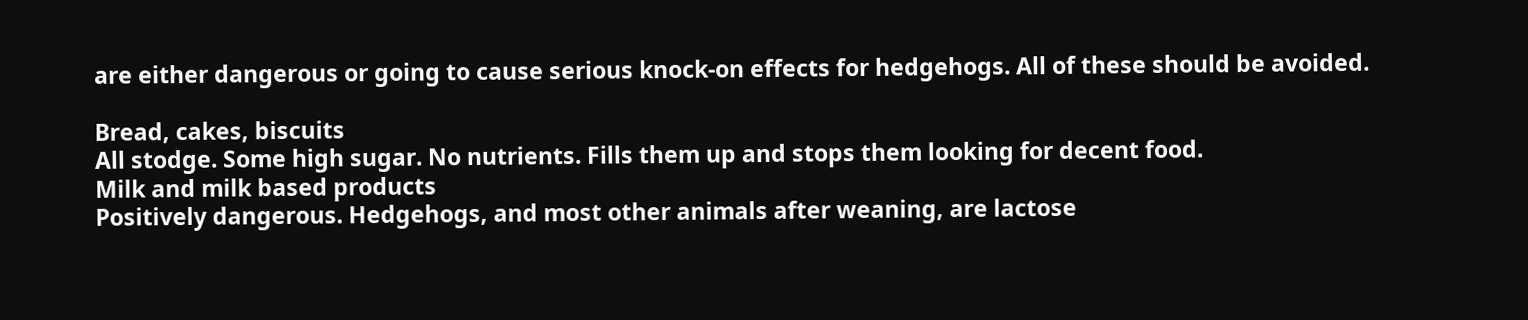are either dangerous or going to cause serious knock-on effects for hedgehogs. All of these should be avoided.

Bread, cakes, biscuits
All stodge. Some high sugar. No nutrients. Fills them up and stops them looking for decent food.
Milk and milk based products
Positively dangerous. Hedgehogs, and most other animals after weaning, are lactose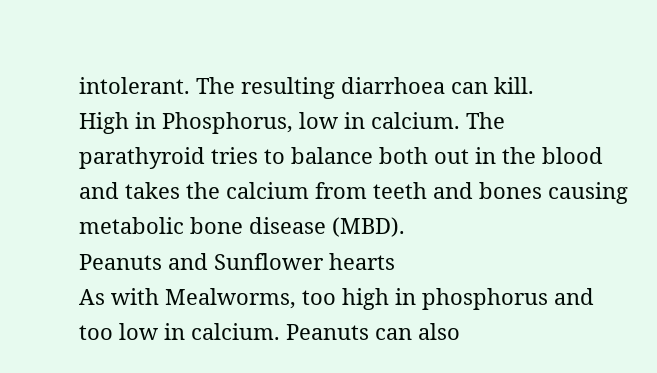intolerant. The resulting diarrhoea can kill.
High in Phosphorus, low in calcium. The parathyroid tries to balance both out in the blood and takes the calcium from teeth and bones causing metabolic bone disease (MBD).
Peanuts and Sunflower hearts
As with Mealworms, too high in phosphorus and too low in calcium. Peanuts can also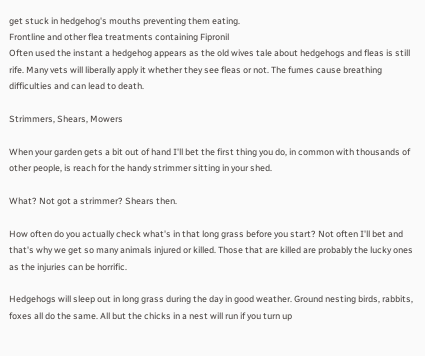get stuck in hedgehog's mouths preventing them eating.
Frontline and other flea treatments containing Fipronil
Often used the instant a hedgehog appears as the old wives tale about hedgehogs and fleas is still rife. Many vets will liberally apply it whether they see fleas or not. The fumes cause breathing difficulties and can lead to death.

Strimmers, Shears, Mowers

When your garden gets a bit out of hand I'll bet the first thing you do, in common with thousands of other people, is reach for the handy strimmer sitting in your shed.

What? Not got a strimmer? Shears then.

How often do you actually check what's in that long grass before you start? Not often I'll bet and that's why we get so many animals injured or killed. Those that are killed are probably the lucky ones as the injuries can be horrific.

Hedgehogs will sleep out in long grass during the day in good weather. Ground nesting birds, rabbits, foxes all do the same. All but the chicks in a nest will run if you turn up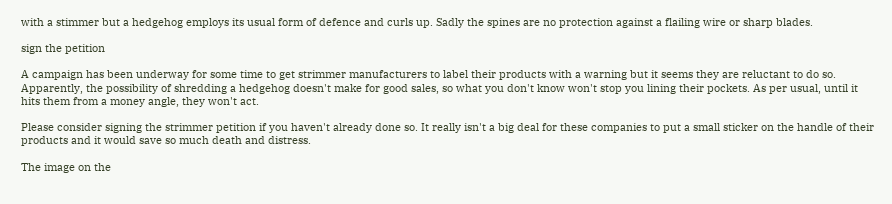with a stimmer but a hedgehog employs its usual form of defence and curls up. Sadly the spines are no protection against a flailing wire or sharp blades.

sign the petition

A campaign has been underway for some time to get strimmer manufacturers to label their products with a warning but it seems they are reluctant to do so. Apparently, the possibility of shredding a hedgehog doesn't make for good sales, so what you don't know won't stop you lining their pockets. As per usual, until it hits them from a money angle, they won't act.

Please consider signing the strimmer petition if you haven't already done so. It really isn't a big deal for these companies to put a small sticker on the handle of their products and it would save so much death and distress.

The image on the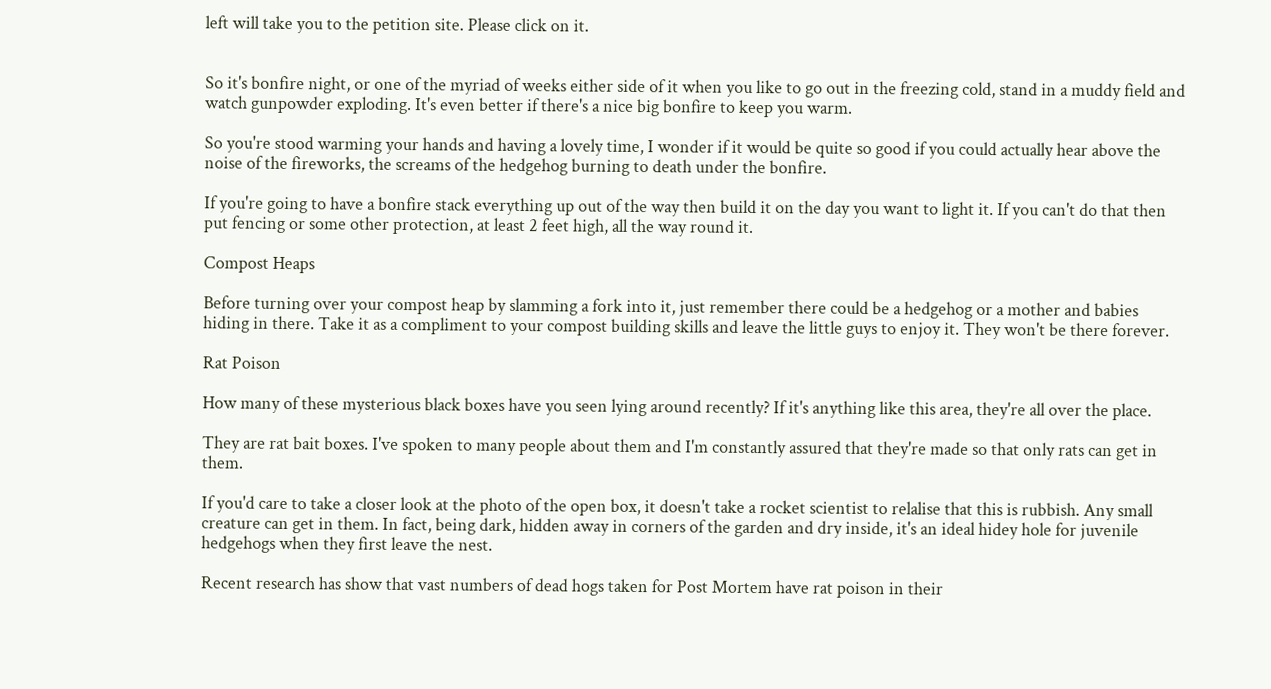left will take you to the petition site. Please click on it.


So it's bonfire night, or one of the myriad of weeks either side of it when you like to go out in the freezing cold, stand in a muddy field and watch gunpowder exploding. It's even better if there's a nice big bonfire to keep you warm.

So you're stood warming your hands and having a lovely time, I wonder if it would be quite so good if you could actually hear above the noise of the fireworks, the screams of the hedgehog burning to death under the bonfire.

If you're going to have a bonfire stack everything up out of the way then build it on the day you want to light it. If you can't do that then put fencing or some other protection, at least 2 feet high, all the way round it.

Compost Heaps

Before turning over your compost heap by slamming a fork into it, just remember there could be a hedgehog or a mother and babies hiding in there. Take it as a compliment to your compost building skills and leave the little guys to enjoy it. They won't be there forever.

Rat Poison

How many of these mysterious black boxes have you seen lying around recently? If it's anything like this area, they're all over the place.

They are rat bait boxes. I've spoken to many people about them and I'm constantly assured that they're made so that only rats can get in them.

If you'd care to take a closer look at the photo of the open box, it doesn't take a rocket scientist to relalise that this is rubbish. Any small creature can get in them. In fact, being dark, hidden away in corners of the garden and dry inside, it's an ideal hidey hole for juvenile hedgehogs when they first leave the nest.

Recent research has show that vast numbers of dead hogs taken for Post Mortem have rat poison in their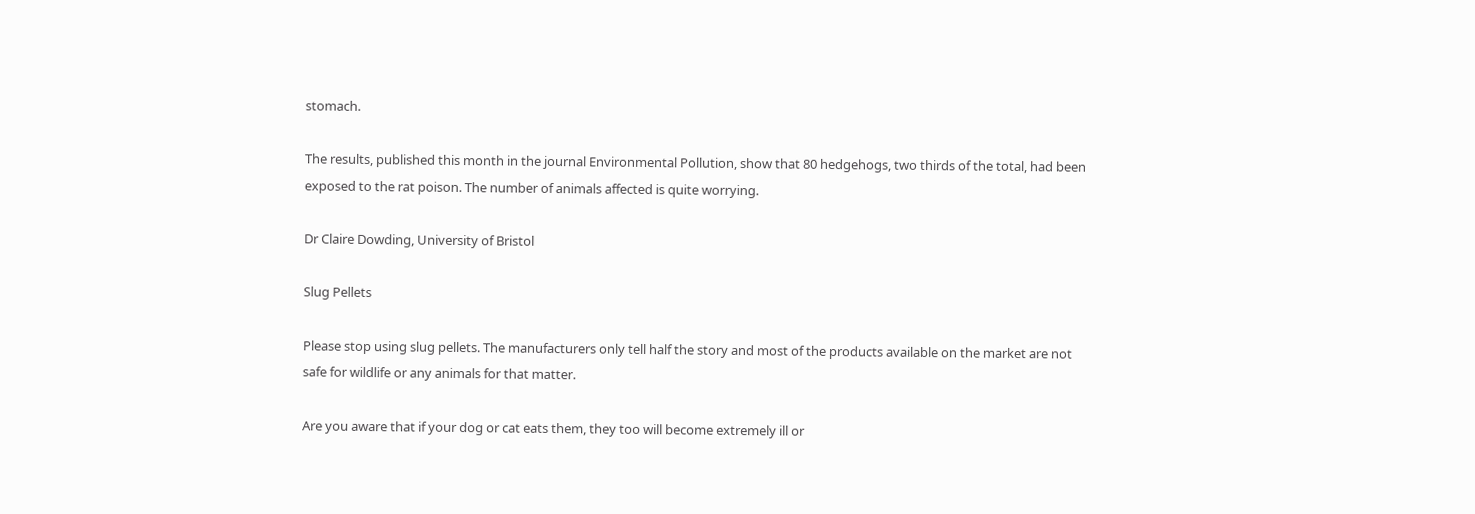stomach.

The results, published this month in the journal Environmental Pollution, show that 80 hedgehogs, two thirds of the total, had been exposed to the rat poison. The number of animals affected is quite worrying.

Dr Claire Dowding, University of Bristol

Slug Pellets

Please stop using slug pellets. The manufacturers only tell half the story and most of the products available on the market are not safe for wildlife or any animals for that matter.

Are you aware that if your dog or cat eats them, they too will become extremely ill or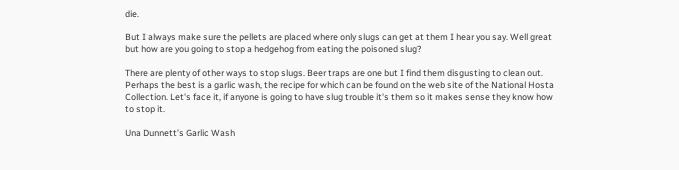die.

But I always make sure the pellets are placed where only slugs can get at them I hear you say. Well great but how are you going to stop a hedgehog from eating the poisoned slug?

There are plenty of other ways to stop slugs. Beer traps are one but I find them disgusting to clean out. Perhaps the best is a garlic wash, the recipe for which can be found on the web site of the National Hosta Collection. Let's face it, if anyone is going to have slug trouble it's them so it makes sense they know how to stop it.

Una Dunnett’s Garlic Wash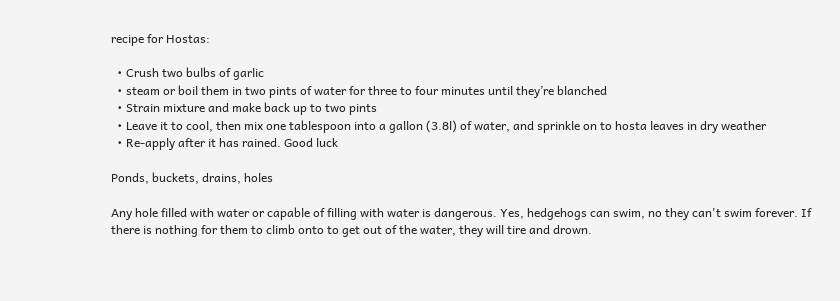recipe for Hostas:

  • Crush two bulbs of garlic
  • steam or boil them in two pints of water for three to four minutes until they’re blanched
  • Strain mixture and make back up to two pints
  • Leave it to cool, then mix one tablespoon into a gallon (3.8l) of water, and sprinkle on to hosta leaves in dry weather
  • Re-apply after it has rained. Good luck

Ponds, buckets, drains, holes

Any hole filled with water or capable of filling with water is dangerous. Yes, hedgehogs can swim, no they can't swim forever. If there is nothing for them to climb onto to get out of the water, they will tire and drown.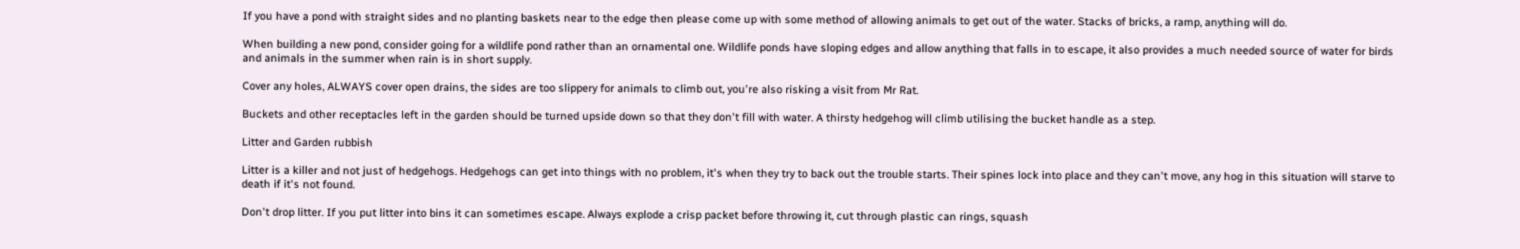If you have a pond with straight sides and no planting baskets near to the edge then please come up with some method of allowing animals to get out of the water. Stacks of bricks, a ramp, anything will do.

When building a new pond, consider going for a wildlife pond rather than an ornamental one. Wildlife ponds have sloping edges and allow anything that falls in to escape, it also provides a much needed source of water for birds and animals in the summer when rain is in short supply.

Cover any holes, ALWAYS cover open drains, the sides are too slippery for animals to climb out, you're also risking a visit from Mr Rat.

Buckets and other receptacles left in the garden should be turned upside down so that they don't fill with water. A thirsty hedgehog will climb utilising the bucket handle as a step.

Litter and Garden rubbish

Litter is a killer and not just of hedgehogs. Hedgehogs can get into things with no problem, it's when they try to back out the trouble starts. Their spines lock into place and they can't move, any hog in this situation will starve to death if it's not found.

Don't drop litter. If you put litter into bins it can sometimes escape. Always explode a crisp packet before throwing it, cut through plastic can rings, squash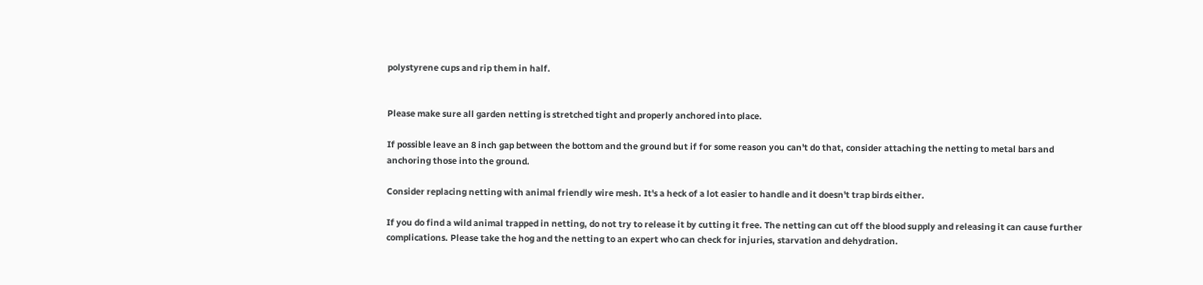polystyrene cups and rip them in half.


Please make sure all garden netting is stretched tight and properly anchored into place.

If possible leave an 8 inch gap between the bottom and the ground but if for some reason you can't do that, consider attaching the netting to metal bars and anchoring those into the ground.

Consider replacing netting with animal friendly wire mesh. It's a heck of a lot easier to handle and it doesn't trap birds either.

If you do find a wild animal trapped in netting, do not try to release it by cutting it free. The netting can cut off the blood supply and releasing it can cause further complications. Please take the hog and the netting to an expert who can check for injuries, starvation and dehydration.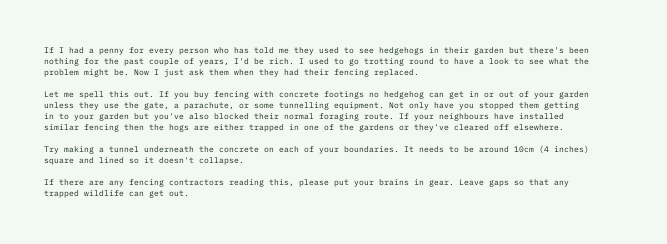If I had a penny for every person who has told me they used to see hedgehogs in their garden but there's been nothing for the past couple of years, I'd be rich. I used to go trotting round to have a look to see what the problem might be. Now I just ask them when they had their fencing replaced.

Let me spell this out. If you buy fencing with concrete footings no hedgehog can get in or out of your garden unless they use the gate, a parachute, or some tunnelling equipment. Not only have you stopped them getting in to your garden but you've also blocked their normal foraging route. If your neighbours have installed similar fencing then the hogs are either trapped in one of the gardens or they've cleared off elsewhere.

Try making a tunnel underneath the concrete on each of your boundaries. It needs to be around 10cm (4 inches) square and lined so it doesn't collapse.

If there are any fencing contractors reading this, please put your brains in gear. Leave gaps so that any trapped wildlife can get out.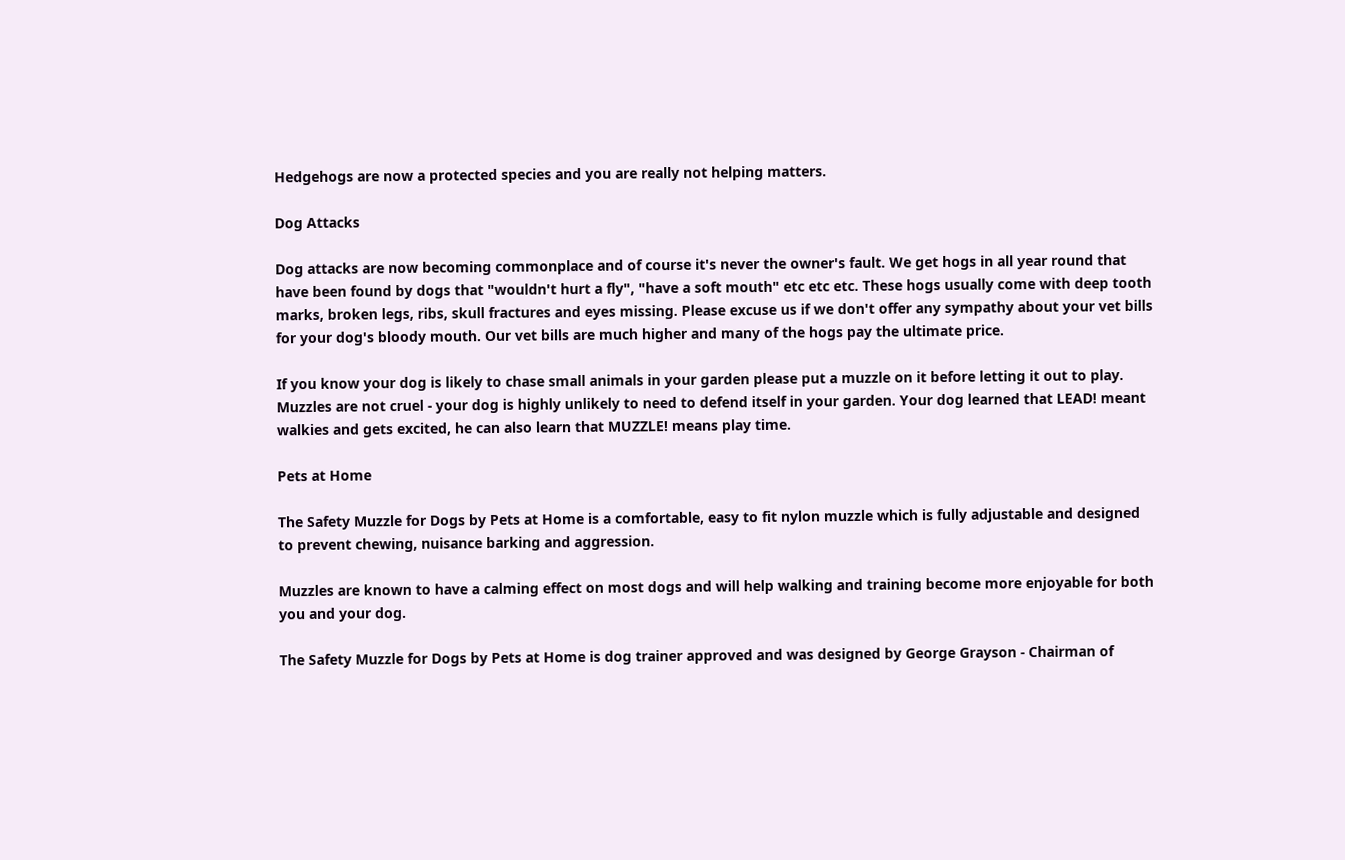Hedgehogs are now a protected species and you are really not helping matters.

Dog Attacks

Dog attacks are now becoming commonplace and of course it's never the owner's fault. We get hogs in all year round that have been found by dogs that "wouldn't hurt a fly", "have a soft mouth" etc etc etc. These hogs usually come with deep tooth marks, broken legs, ribs, skull fractures and eyes missing. Please excuse us if we don't offer any sympathy about your vet bills for your dog's bloody mouth. Our vet bills are much higher and many of the hogs pay the ultimate price.

If you know your dog is likely to chase small animals in your garden please put a muzzle on it before letting it out to play. Muzzles are not cruel - your dog is highly unlikely to need to defend itself in your garden. Your dog learned that LEAD! meant walkies and gets excited, he can also learn that MUZZLE! means play time.

Pets at Home

The Safety Muzzle for Dogs by Pets at Home is a comfortable, easy to fit nylon muzzle which is fully adjustable and designed to prevent chewing, nuisance barking and aggression.

Muzzles are known to have a calming effect on most dogs and will help walking and training become more enjoyable for both you and your dog.

The Safety Muzzle for Dogs by Pets at Home is dog trainer approved and was designed by George Grayson - Chairman of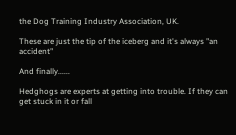the Dog Training Industry Association, UK.

These are just the tip of the iceberg and it's always "an accident"

And finally......

Hedghogs are experts at getting into trouble. If they can get stuck in it or fall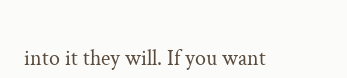into it they will. If you want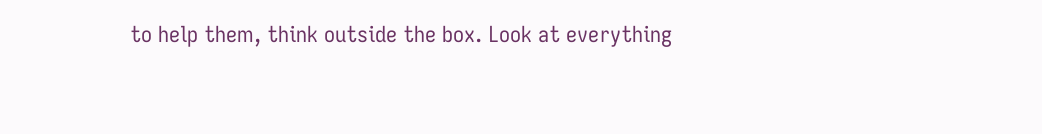to help them, think outside the box. Look at everything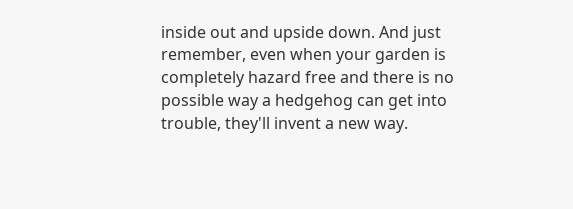inside out and upside down. And just remember, even when your garden is completely hazard free and there is no possible way a hedgehog can get into trouble, they'll invent a new way.